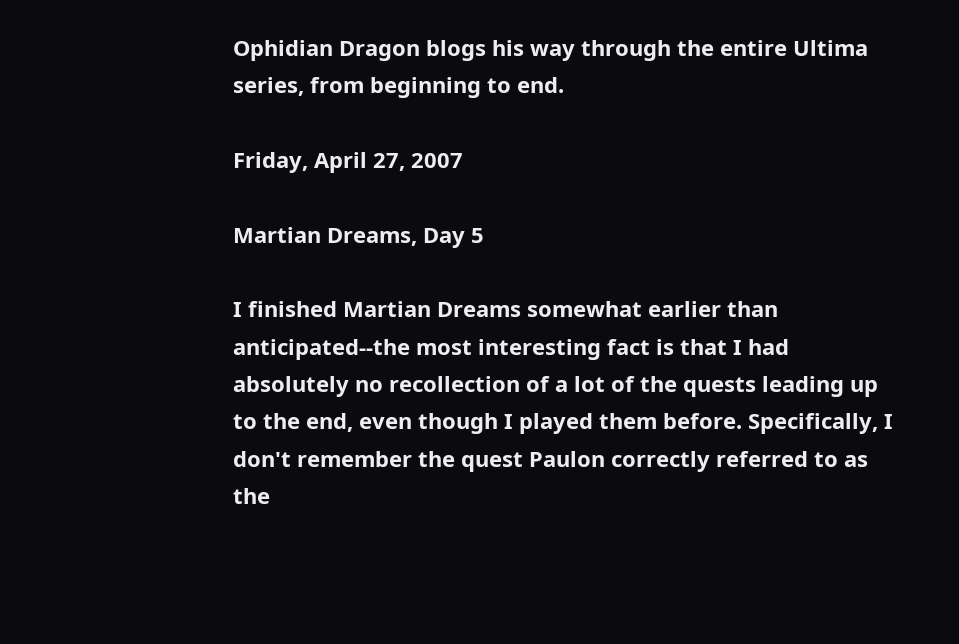Ophidian Dragon blogs his way through the entire Ultima series, from beginning to end.

Friday, April 27, 2007

Martian Dreams, Day 5

I finished Martian Dreams somewhat earlier than anticipated--the most interesting fact is that I had absolutely no recollection of a lot of the quests leading up to the end, even though I played them before. Specifically, I don't remember the quest Paulon correctly referred to as the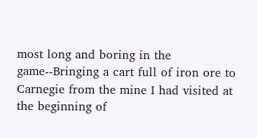most long and boring in the game--Bringing a cart full of iron ore to Carnegie from the mine I had visited at the beginning of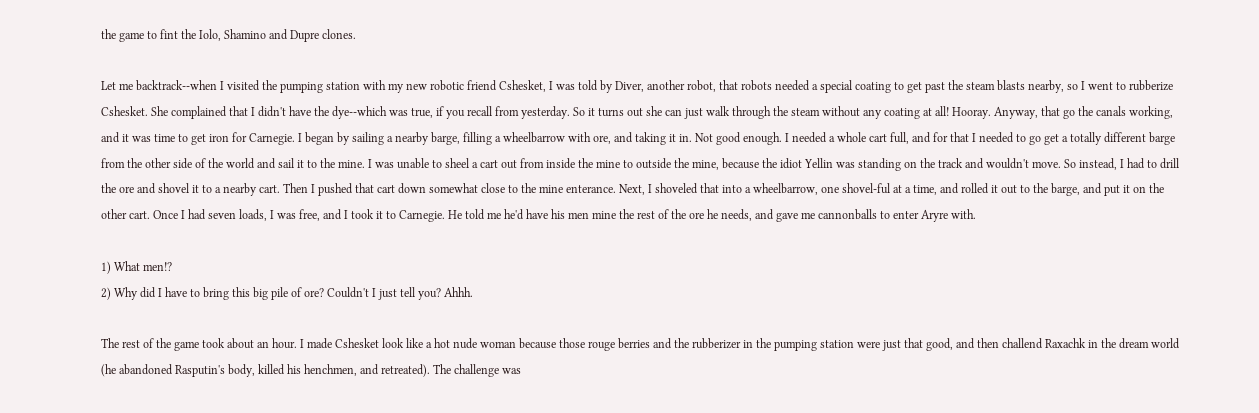the game to fint the Iolo, Shamino and Dupre clones.

Let me backtrack--when I visited the pumping station with my new robotic friend Cshesket, I was told by Diver, another robot, that robots needed a special coating to get past the steam blasts nearby, so I went to rubberize Cshesket. She complained that I didn't have the dye--which was true, if you recall from yesterday. So it turns out she can just walk through the steam without any coating at all! Hooray. Anyway, that go the canals working, and it was time to get iron for Carnegie. I began by sailing a nearby barge, filling a wheelbarrow with ore, and taking it in. Not good enough. I needed a whole cart full, and for that I needed to go get a totally different barge from the other side of the world and sail it to the mine. I was unable to sheel a cart out from inside the mine to outside the mine, because the idiot Yellin was standing on the track and wouldn't move. So instead, I had to drill the ore and shovel it to a nearby cart. Then I pushed that cart down somewhat close to the mine enterance. Next, I shoveled that into a wheelbarrow, one shovel-ful at a time, and rolled it out to the barge, and put it on the other cart. Once I had seven loads, I was free, and I took it to Carnegie. He told me he'd have his men mine the rest of the ore he needs, and gave me cannonballs to enter Aryre with.

1) What men!?
2) Why did I have to bring this big pile of ore? Couldn't I just tell you? Ahhh.

The rest of the game took about an hour. I made Cshesket look like a hot nude woman because those rouge berries and the rubberizer in the pumping station were just that good, and then challend Raxachk in the dream world (he abandoned Rasputin's body, killed his henchmen, and retreated). The challenge was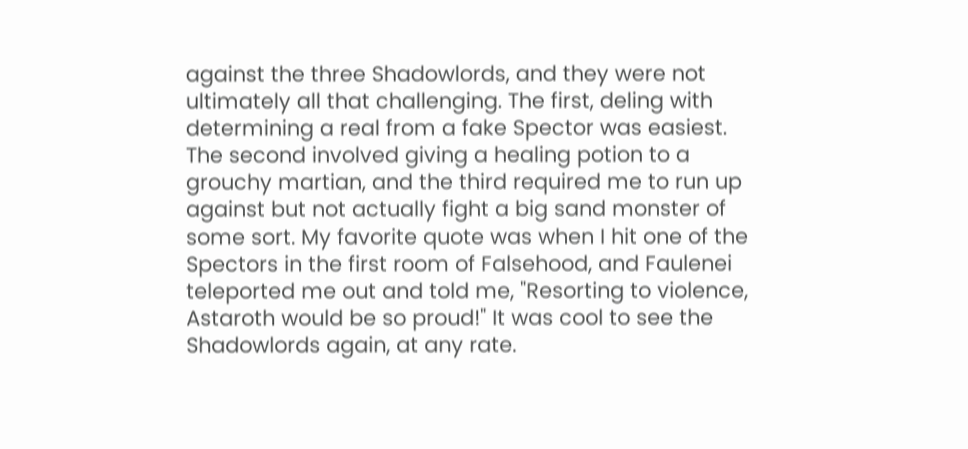against the three Shadowlords, and they were not ultimately all that challenging. The first, deling with determining a real from a fake Spector was easiest. The second involved giving a healing potion to a grouchy martian, and the third required me to run up against but not actually fight a big sand monster of some sort. My favorite quote was when I hit one of the Spectors in the first room of Falsehood, and Faulenei teleported me out and told me, "Resorting to violence, Astaroth would be so proud!" It was cool to see the Shadowlords again, at any rate.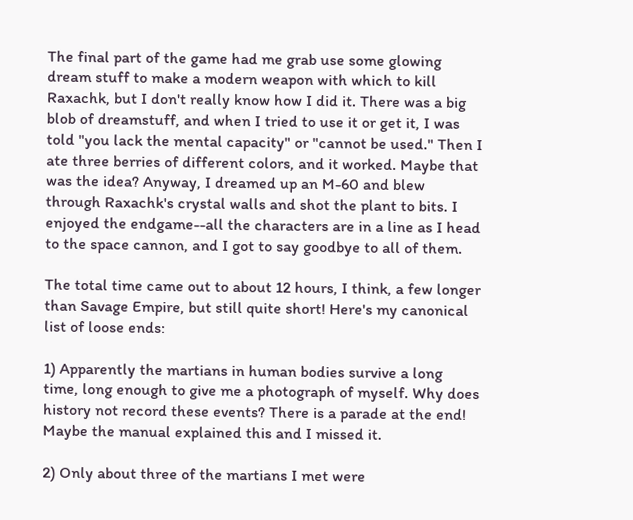The final part of the game had me grab use some glowing dream stuff to make a modern weapon with which to kill Raxachk, but I don't really know how I did it. There was a big blob of dreamstuff, and when I tried to use it or get it, I was told "you lack the mental capacity" or "cannot be used." Then I ate three berries of different colors, and it worked. Maybe that was the idea? Anyway, I dreamed up an M-60 and blew through Raxachk's crystal walls and shot the plant to bits. I enjoyed the endgame--all the characters are in a line as I head to the space cannon, and I got to say goodbye to all of them.

The total time came out to about 12 hours, I think, a few longer than Savage Empire, but still quite short! Here's my canonical list of loose ends:

1) Apparently the martians in human bodies survive a long time, long enough to give me a photograph of myself. Why does history not record these events? There is a parade at the end! Maybe the manual explained this and I missed it.

2) Only about three of the martians I met were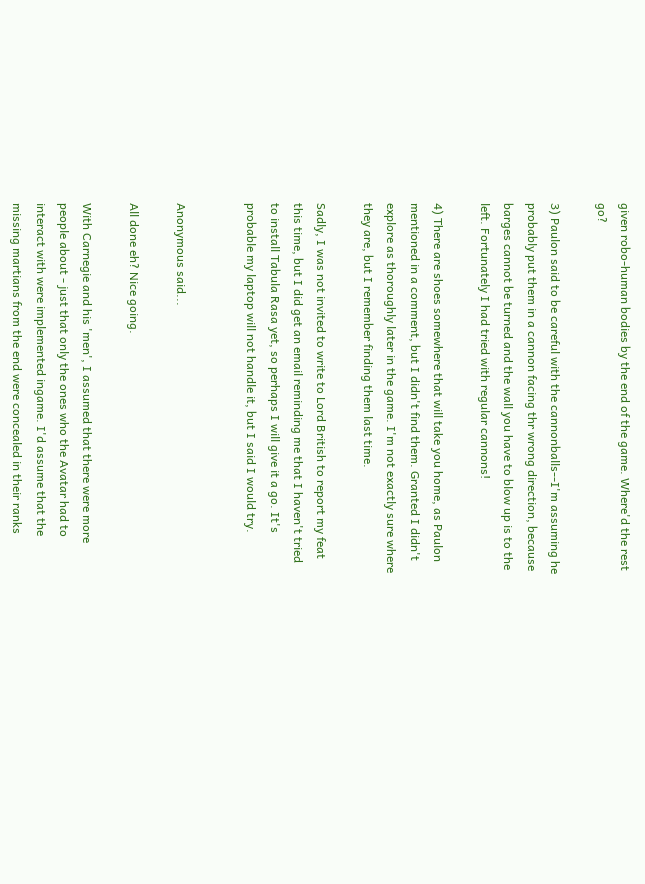given robo-human bodies by the end of the game. Where'd the rest go?

3) Paulon said to be careful with the cannonballs--I'm assuming he probably put them in a cannon facing thr wrong direction, because barges cannot be turned and the wall you have to blow up is to the left. Fortunately I had tried with regular cannons!

4) There are shoes somewhere that will take you home, as Paulon mentioned in a comment, but I didn't find them. Granted I didn't explore as thoroughly later in the game. I'm not exactly sure where they are, but I remember finding them last time.

Sadly, I was not invited to write to Lord British to report my feat this time, but I did get an email reminding me that I haven't tried to install Tabula Rasa yet, so perhaps I will give it a go. It's probable my laptop will not handle it, but I said I would try.


Anonymous said...

All done eh? Nice going.

With Carnegie and his 'men', I assumed that there were more people about - just that only the ones who the Avatar had to interact with were implemented ingame. I'd assume that the missing martians from the end were concealed in their ranks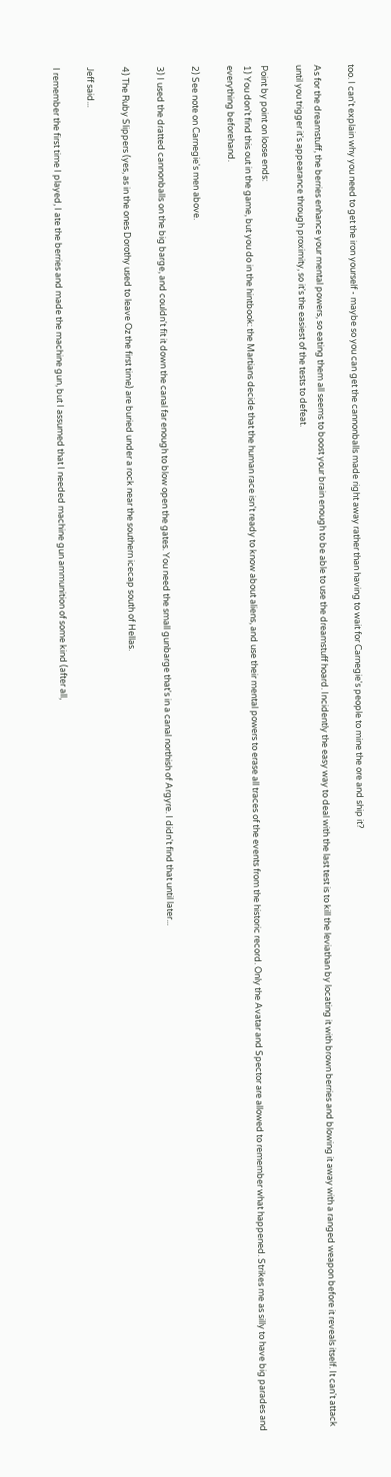too. I can't explain why you need to get the iron yourself - maybe so you can get the cannonballs made right away rather than having to wait for Carnegie's people to mine the ore and ship it?

As for the dreamstuff, the berries enhance your mental powers, so eating them all seems to boost your brain enough to be able to use the dreamstuff hoard. Incidently the easy way to deal with the last test is to kill the leviathan by locating it with brown berries and blowing it away with a ranged weapon before it reveals itself. It can't attack until you trigger it's appearance through proximity, so it's the easiest of the tests to defeat.

Point by point on loose ends:
1) You don't find this out in the game, but you do in the hintbook: the Martians decide that the human race isn't ready to know about aliens, and use their mental powers to erase all traces of the events from the historic record. Only the Avatar and Spector are allowed to remember what happened. Strikes me as silly to have big parades and everything beforehand.

2) See note on Carnegie's men above.

3) I used the dratted cannonballs on the big barge, and couldn't fit it down the canal far enough to blow open the gates. You need the small gunbarge that's in a canal northish of Argyre. I didn't find that until later...

4) The Ruby Slippers (yes, as in the ones Dorothy used to leave Oz the first time) are buried under a rock near the southern icecap south of Hellas.

Jeff said...

I remember the first time I played, I ate the berries and made the machine gun, but I assumed that I needed machine gun ammunition of some kind (after all,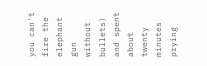you can't fire the elephant gun without bullets) and spent about twenty minutes prying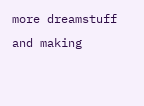more dreamstuff and making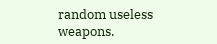random useless weapons.